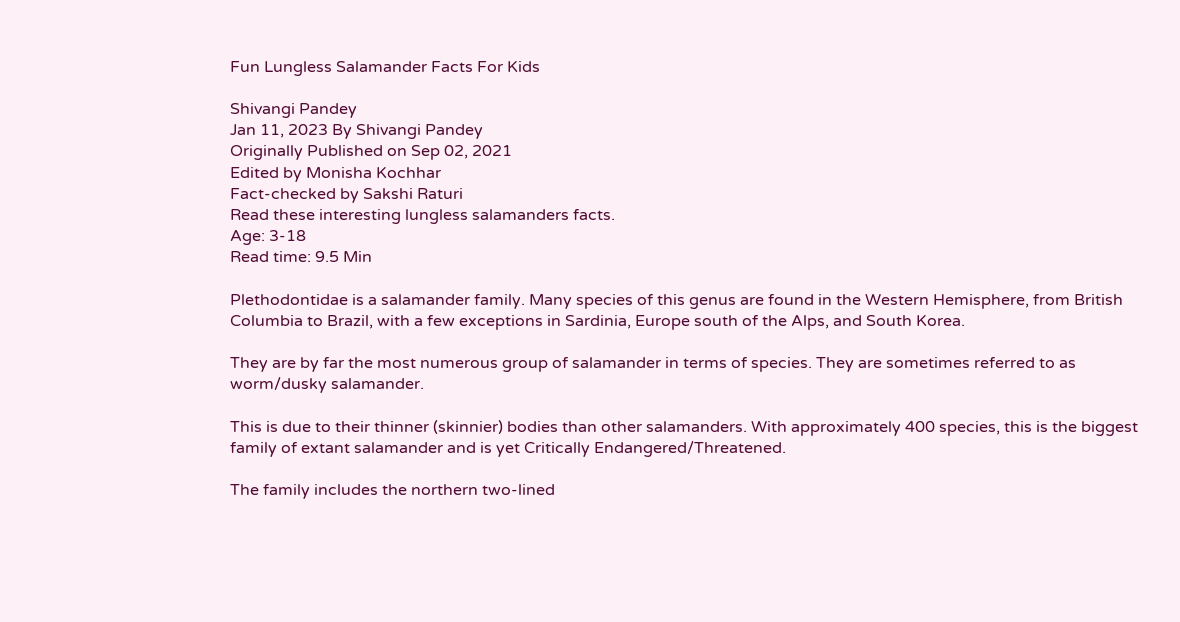Fun Lungless Salamander Facts For Kids

Shivangi Pandey
Jan 11, 2023 By Shivangi Pandey
Originally Published on Sep 02, 2021
Edited by Monisha Kochhar
Fact-checked by Sakshi Raturi
Read these interesting lungless salamanders facts.
Age: 3-18
Read time: 9.5 Min

Plethodontidae is a salamander family. Many species of this genus are found in the Western Hemisphere, from British Columbia to Brazil, with a few exceptions in Sardinia, Europe south of the Alps, and South Korea.

They are by far the most numerous group of salamander in terms of species. They are sometimes referred to as worm/dusky salamander.

This is due to their thinner (skinnier) bodies than other salamanders. With approximately 400 species, this is the biggest family of extant salamander and is yet Critically Endangered/Threatened.

The family includes the northern two-lined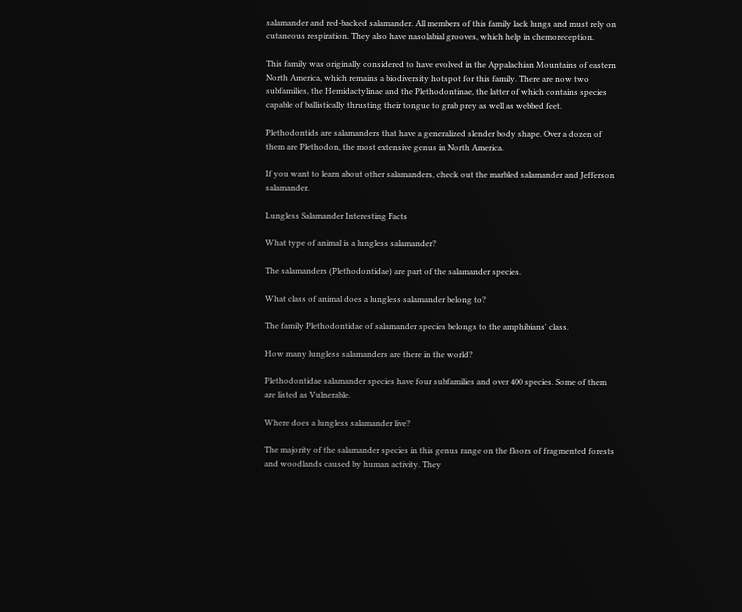salamander and red-backed salamander. All members of this family lack lungs and must rely on cutaneous respiration. They also have nasolabial grooves, which help in chemoreception.

This family was originally considered to have evolved in the Appalachian Mountains of eastern North America, which remains a biodiversity hotspot for this family. There are now two subfamilies, the Hemidactylinae and the Plethodontinae, the latter of which contains species capable of ballistically thrusting their tongue to grab prey as well as webbed feet.

Plethodontids are salamanders that have a generalized slender body shape. Over a dozen of them are Plethodon, the most extensive genus in North America.

If you want to learn about other salamanders, check out the marbled salamander and Jefferson salamander.

Lungless Salamander Interesting Facts

What type of animal is a lungless salamander?

The salamanders (Plethodontidae) are part of the salamander species.

What class of animal does a lungless salamander belong to?

The family Plethodontidae of salamander species belongs to the amphibians' class.

How many lungless salamanders are there in the world?

Plethodontidae salamander species have four subfamilies and over 400 species. Some of them are listed as Vulnerable.

Where does a lungless salamander live?

The majority of the salamander species in this genus range on the floors of fragmented forests and woodlands caused by human activity. They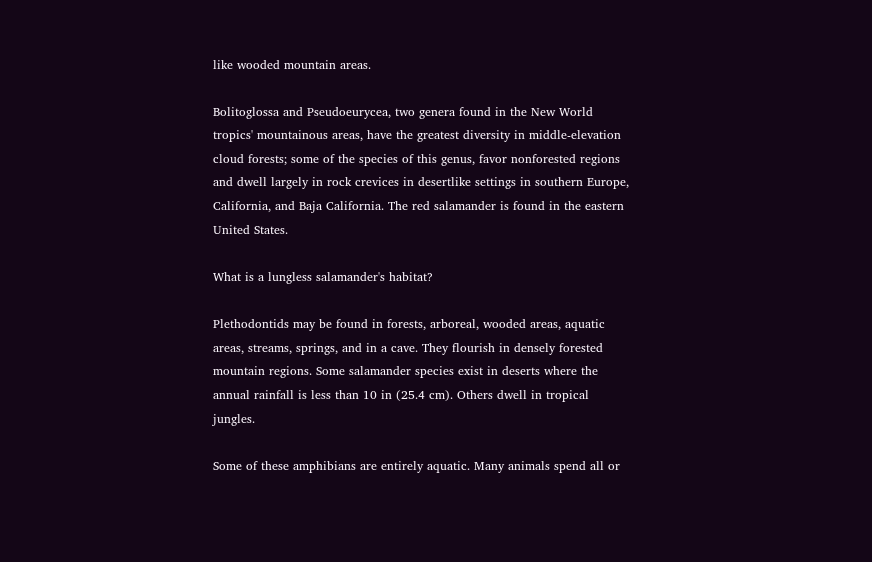like wooded mountain areas.

Bolitoglossa and Pseudoeurycea, two genera found in the New World tropics' mountainous areas, have the greatest diversity in middle-elevation cloud forests; some of the species of this genus, favor nonforested regions and dwell largely in rock crevices in desertlike settings in southern Europe, California, and Baja California. The red salamander is found in the eastern United States.

What is a lungless salamander's habitat?

Plethodontids may be found in forests, arboreal, wooded areas, aquatic areas, streams, springs, and in a cave. They flourish in densely forested mountain regions. Some salamander species exist in deserts where the annual rainfall is less than 10 in (25.4 cm). Others dwell in tropical jungles.

Some of these amphibians are entirely aquatic. Many animals spend all or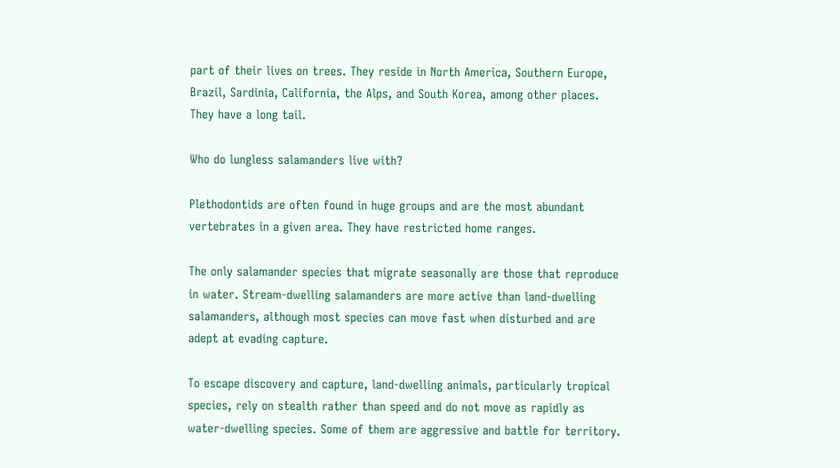part of their lives on trees. They reside in North America, Southern Europe, Brazil, Sardinia, California, the Alps, and South Korea, among other places. They have a long tail.

Who do lungless salamanders live with?

Plethodontids are often found in huge groups and are the most abundant vertebrates in a given area. They have restricted home ranges.

The only salamander species that migrate seasonally are those that reproduce in water. Stream-dwelling salamanders are more active than land-dwelling salamanders, although most species can move fast when disturbed and are adept at evading capture.

To escape discovery and capture, land-dwelling animals, particularly tropical species, rely on stealth rather than speed and do not move as rapidly as water-dwelling species. Some of them are aggressive and battle for territory.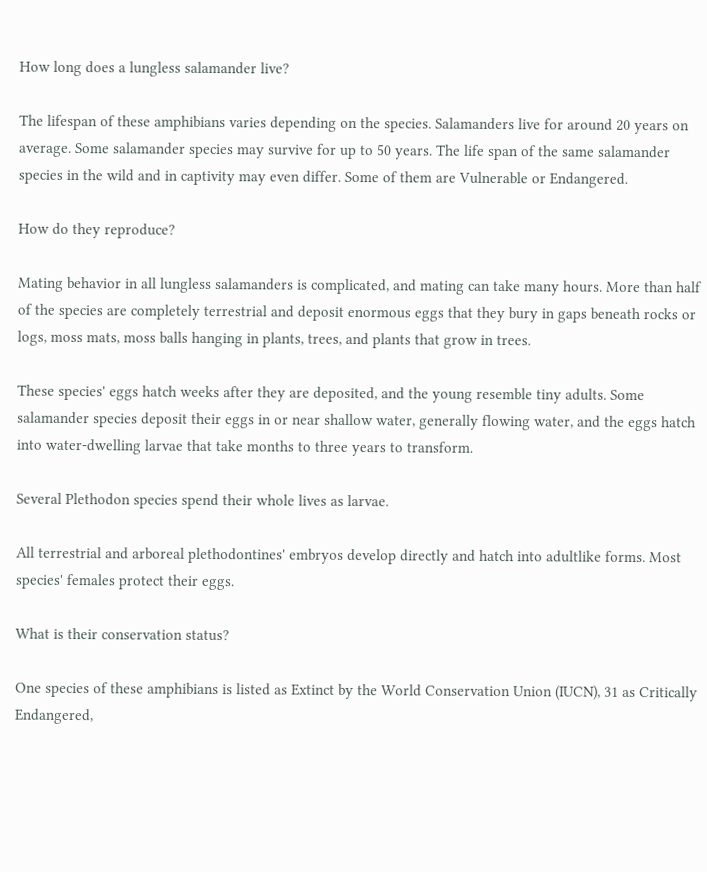How long does a lungless salamander live?

The lifespan of these amphibians varies depending on the species. Salamanders live for around 20 years on average. Some salamander species may survive for up to 50 years. The life span of the same salamander species in the wild and in captivity may even differ. Some of them are Vulnerable or Endangered.

How do they reproduce?

Mating behavior in all lungless salamanders is complicated, and mating can take many hours. More than half of the species are completely terrestrial and deposit enormous eggs that they bury in gaps beneath rocks or logs, moss mats, moss balls hanging in plants, trees, and plants that grow in trees.

These species' eggs hatch weeks after they are deposited, and the young resemble tiny adults. Some salamander species deposit their eggs in or near shallow water, generally flowing water, and the eggs hatch into water-dwelling larvae that take months to three years to transform.

Several Plethodon species spend their whole lives as larvae.

All terrestrial and arboreal plethodontines' embryos develop directly and hatch into adultlike forms. Most species' females protect their eggs.

What is their conservation status?

One species of these amphibians is listed as Extinct by the World Conservation Union (IUCN), 31 as Critically Endangered,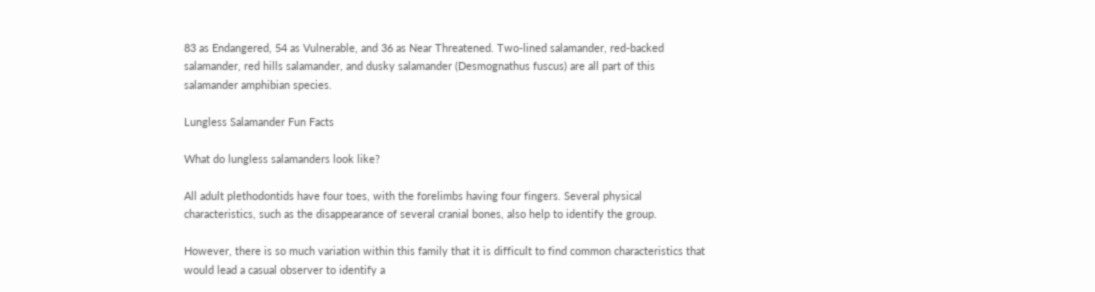83 as Endangered, 54 as Vulnerable, and 36 as Near Threatened. Two-lined salamander, red-backed salamander, red hills salamander, and dusky salamander (Desmognathus fuscus) are all part of this salamander amphibian species.

Lungless Salamander Fun Facts

What do lungless salamanders look like?

All adult plethodontids have four toes, with the forelimbs having four fingers. Several physical characteristics, such as the disappearance of several cranial bones, also help to identify the group.

However, there is so much variation within this family that it is difficult to find common characteristics that would lead a casual observer to identify a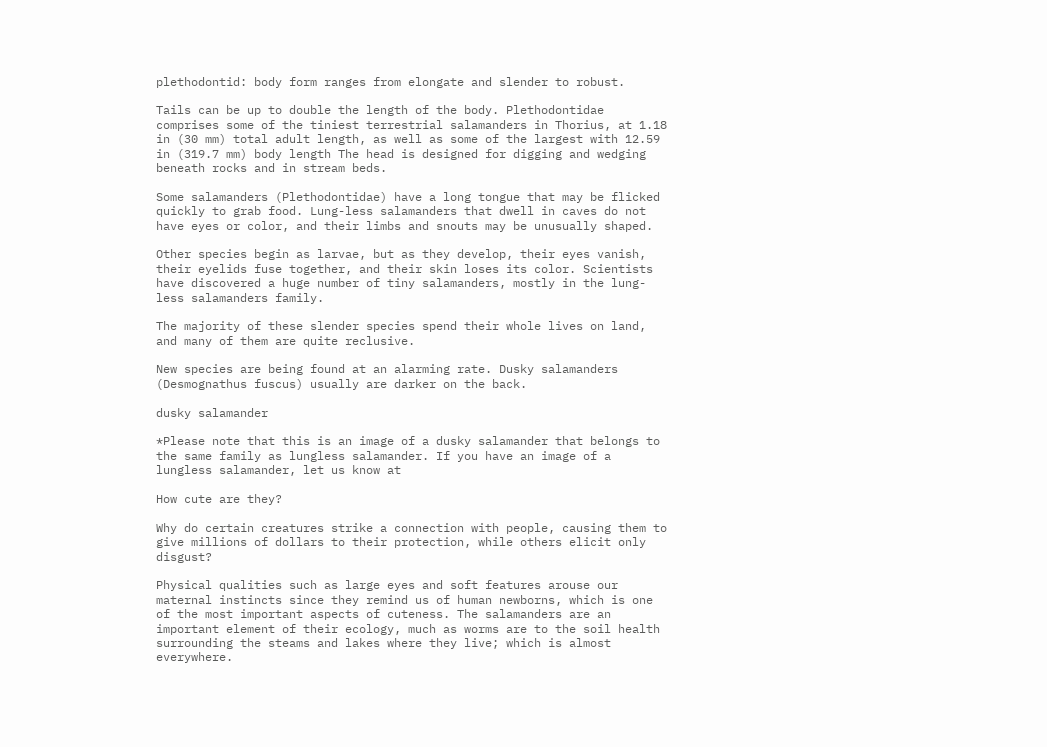plethodontid: body form ranges from elongate and slender to robust.

Tails can be up to double the length of the body. Plethodontidae comprises some of the tiniest terrestrial salamanders in Thorius, at 1.18 in (30 mm) total adult length, as well as some of the largest with 12.59 in (319.7 mm) body length The head is designed for digging and wedging beneath rocks and in stream beds.

Some salamanders (Plethodontidae) have a long tongue that may be flicked quickly to grab food. Lung-less salamanders that dwell in caves do not have eyes or color, and their limbs and snouts may be unusually shaped.

Other species begin as larvae, but as they develop, their eyes vanish, their eyelids fuse together, and their skin loses its color. Scientists have discovered a huge number of tiny salamanders, mostly in the lung-less salamanders family.

The majority of these slender species spend their whole lives on land, and many of them are quite reclusive.

New species are being found at an alarming rate. Dusky salamanders (Desmognathus fuscus) usually are darker on the back.

dusky salamander

*Please note that this is an image of a dusky salamander that belongs to the same family as lungless salamander. If you have an image of a lungless salamander, let us know at

How cute are they?

Why do certain creatures strike a connection with people, causing them to give millions of dollars to their protection, while others elicit only disgust?

Physical qualities such as large eyes and soft features arouse our maternal instincts since they remind us of human newborns, which is one of the most important aspects of cuteness. The salamanders are an important element of their ecology, much as worms are to the soil health surrounding the steams and lakes where they live; which is almost everywhere.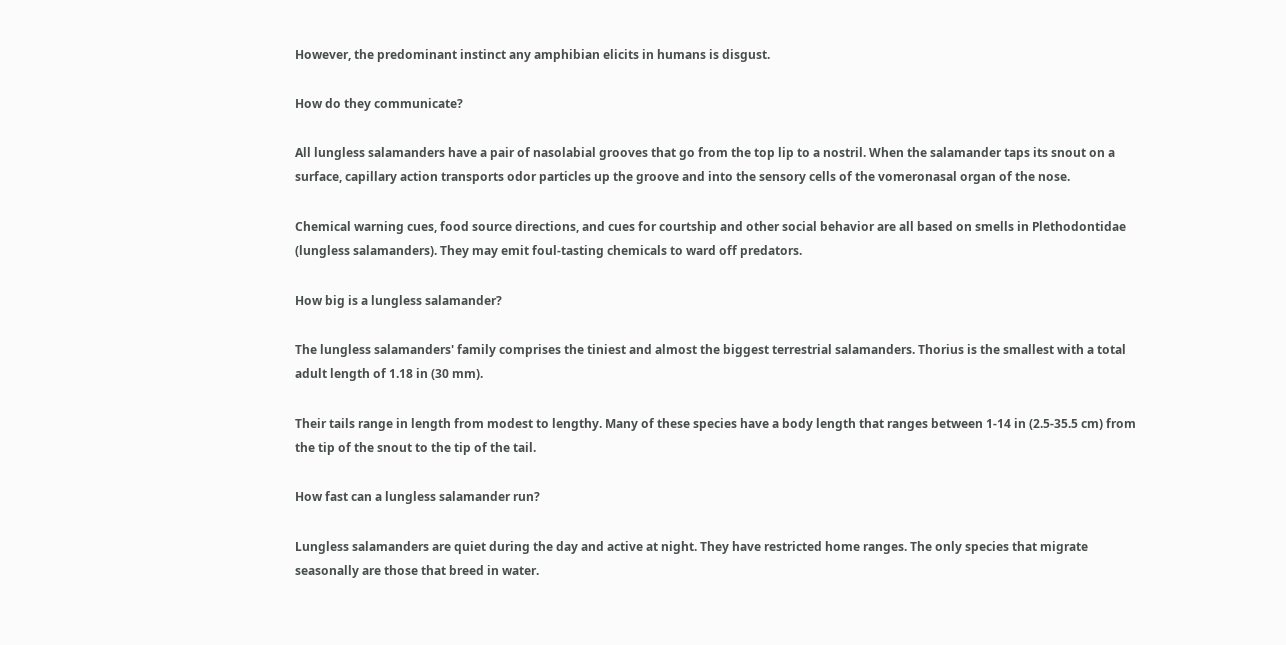However, the predominant instinct any amphibian elicits in humans is disgust.

How do they communicate?

All lungless salamanders have a pair of nasolabial grooves that go from the top lip to a nostril. When the salamander taps its snout on a surface, capillary action transports odor particles up the groove and into the sensory cells of the vomeronasal organ of the nose.

Chemical warning cues, food source directions, and cues for courtship and other social behavior are all based on smells in Plethodontidae (lungless salamanders). They may emit foul-tasting chemicals to ward off predators.

How big is a lungless salamander?

The lungless salamanders' family comprises the tiniest and almost the biggest terrestrial salamanders. Thorius is the smallest with a total adult length of 1.18 in (30 mm).

Their tails range in length from modest to lengthy. Many of these species have a body length that ranges between 1-14 in (2.5-35.5 cm) from the tip of the snout to the tip of the tail.

How fast can a lungless salamander run?

Lungless salamanders are quiet during the day and active at night. They have restricted home ranges. The only species that migrate seasonally are those that breed in water.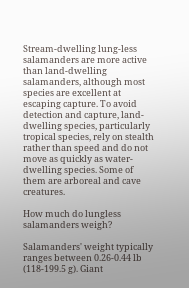Stream-dwelling lung-less salamanders are more active than land-dwelling salamanders, although most species are excellent at escaping capture. To avoid detection and capture, land-dwelling species, particularly tropical species, rely on stealth rather than speed and do not move as quickly as water-dwelling species. Some of them are arboreal and cave creatures.

How much do lungless salamanders weigh?

Salamanders' weight typically ranges between 0.26-0.44 lb (118-199.5 g). Giant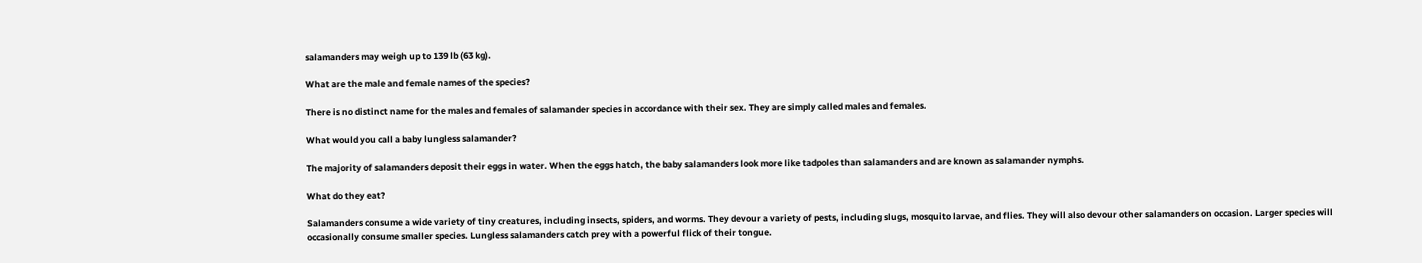salamanders may weigh up to 139 lb (63 kg).

What are the male and female names of the species?

There is no distinct name for the males and females of salamander species in accordance with their sex. They are simply called males and females.

What would you call a baby lungless salamander?

The majority of salamanders deposit their eggs in water. When the eggs hatch, the baby salamanders look more like tadpoles than salamanders and are known as salamander nymphs.

What do they eat?

Salamanders consume a wide variety of tiny creatures, including insects, spiders, and worms. They devour a variety of pests, including slugs, mosquito larvae, and flies. They will also devour other salamanders on occasion. Larger species will occasionally consume smaller species. Lungless salamanders catch prey with a powerful flick of their tongue.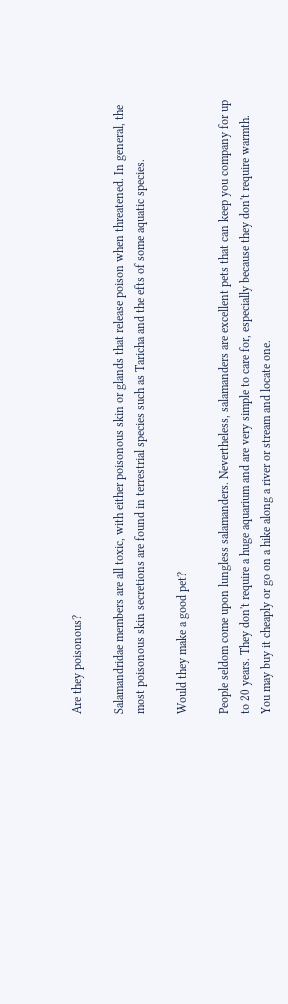Are they poisonous?

Salamandridae members are all toxic, with either poisonous skin or glands that release poison when threatened. In general, the most poisonous skin secretions are found in terrestrial species such as Taricha and the efts of some aquatic species.

Would they make a good pet?

People seldom come upon lungless salamanders. Nevertheless, salamanders are excellent pets that can keep you company for up to 20 years. They don't require a huge aquarium and are very simple to care for, especially because they don't require warmth. You may buy it cheaply or go on a hike along a river or stream and locate one.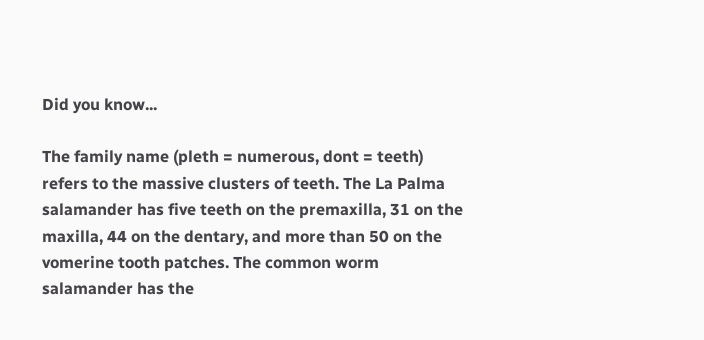Did you know...

The family name (pleth = numerous, dont = teeth) refers to the massive clusters of teeth. The La Palma salamander has five teeth on the premaxilla, 31 on the maxilla, 44 on the dentary, and more than 50 on the vomerine tooth patches. The common worm salamander has the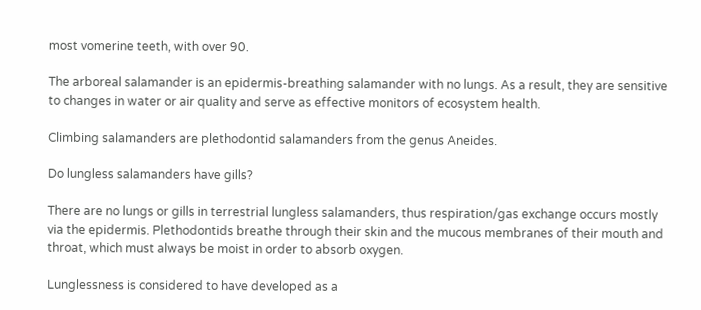most vomerine teeth, with over 90.

The arboreal salamander is an epidermis-breathing salamander with no lungs. As a result, they are sensitive to changes in water or air quality and serve as effective monitors of ecosystem health.

Climbing salamanders are plethodontid salamanders from the genus Aneides.

Do lungless salamanders have gills?

There are no lungs or gills in terrestrial lungless salamanders, thus respiration/gas exchange occurs mostly via the epidermis. Plethodontids breathe through their skin and the mucous membranes of their mouth and throat, which must always be moist in order to absorb oxygen.

Lunglessness is considered to have developed as a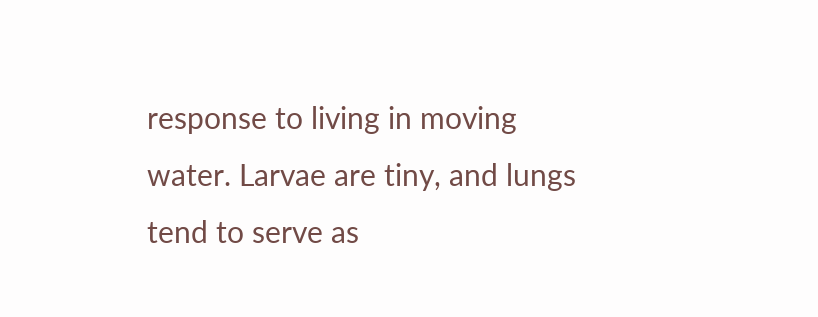response to living in moving water. Larvae are tiny, and lungs tend to serve as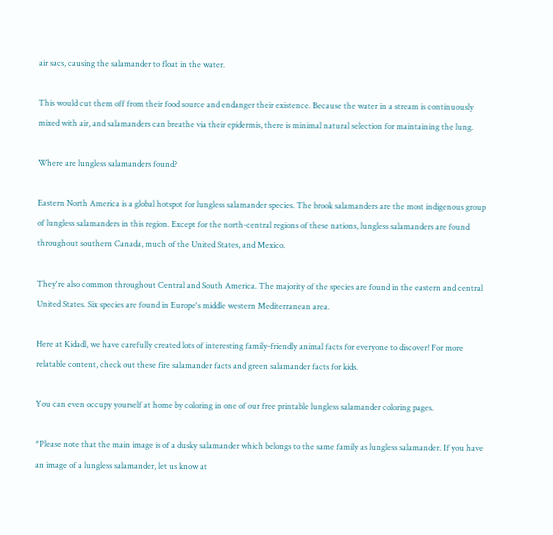air sacs, causing the salamander to float in the water.

This would cut them off from their food source and endanger their existence. Because the water in a stream is continuously mixed with air, and salamanders can breathe via their epidermis, there is minimal natural selection for maintaining the lung.

Where are lungless salamanders found?

Eastern North America is a global hotspot for lungless salamander species. The brook salamanders are the most indigenous group of lungless salamanders in this region. Except for the north-central regions of these nations, lungless salamanders are found throughout southern Canada, much of the United States, and Mexico.

They're also common throughout Central and South America. The majority of the species are found in the eastern and central United States. Six species are found in Europe's middle western Mediterranean area.

Here at Kidadl, we have carefully created lots of interesting family-friendly animal facts for everyone to discover! For more relatable content, check out these fire salamander facts and green salamander facts for kids.

You can even occupy yourself at home by coloring in one of our free printable lungless salamander coloring pages.

*Please note that the main image is of a dusky salamander which belongs to the same family as lungless salamander. If you have an image of a lungless salamander, let us know at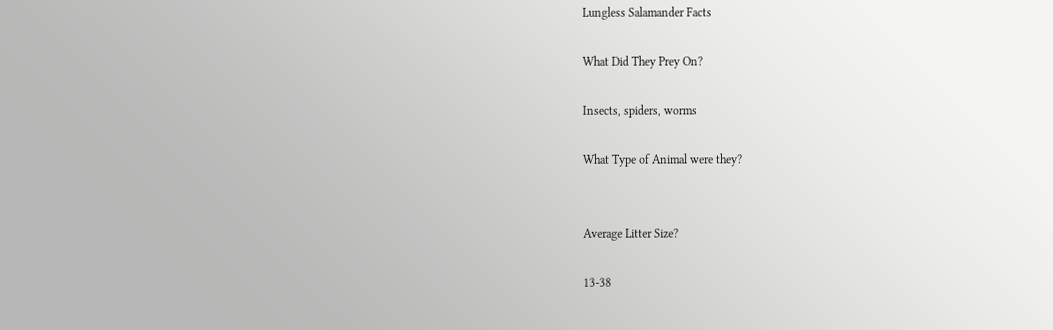Lungless Salamander Facts

What Did They Prey On?

Insects, spiders, worms

What Type of Animal were they?


Average Litter Size?

13-38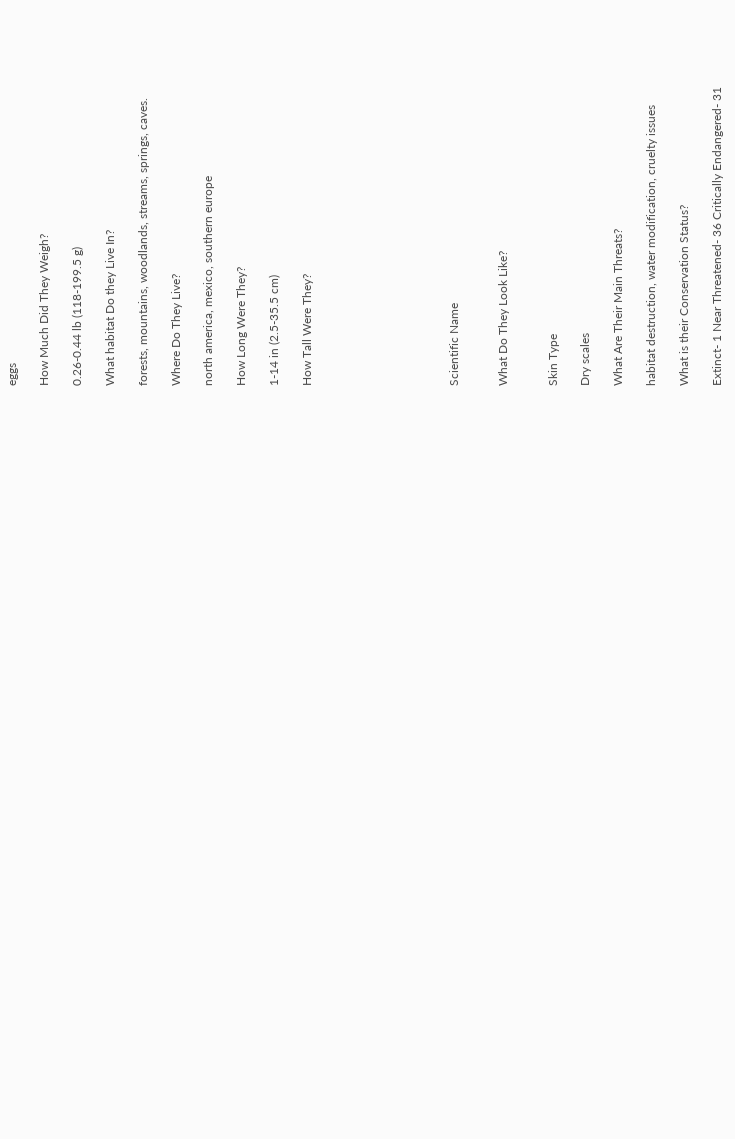eggs

How Much Did They Weigh?

0.26-0.44 lb (118-199.5 g)

What habitat Do they Live In?

forests, mountains, woodlands, streams, springs, caves.

Where Do They Live?

north america, mexico, southern europe

How Long Were They?

1-14 in (2.5-35.5 cm)

How Tall Were They?








Scientific Name


What Do They Look Like?


Skin Type

Dry scales

What Are Their Main Threats?

habitat destruction, water modification, cruelty issues

What is their Conservation Status?

Extinct- 1 Near Threatened- 36 Critically Endangered- 31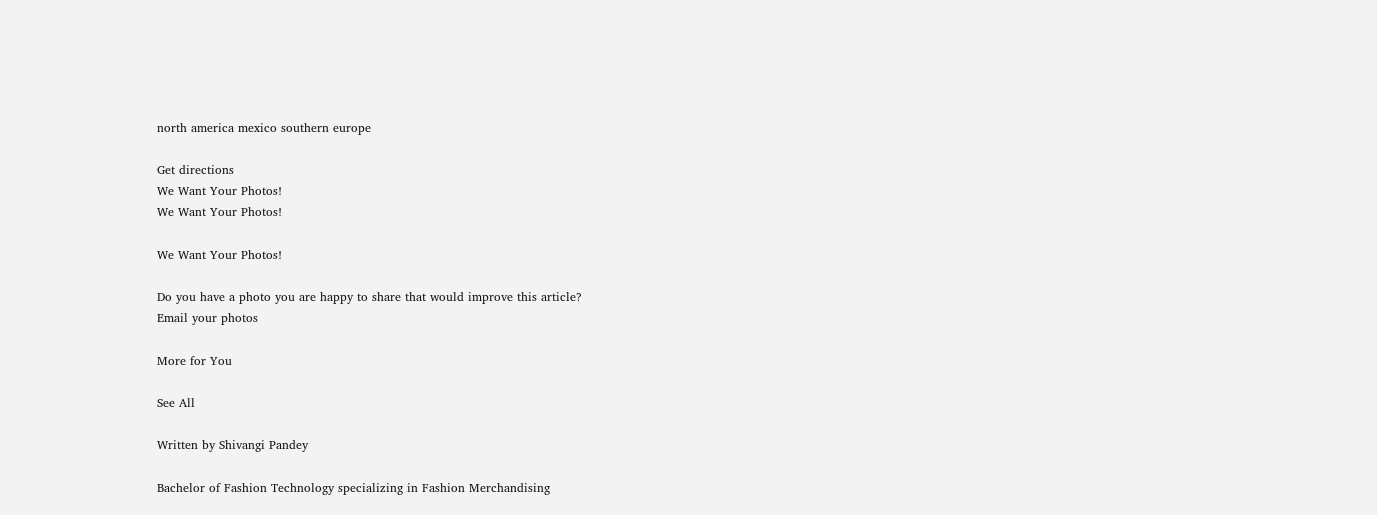north america mexico southern europe

Get directions
We Want Your Photos!
We Want Your Photos!

We Want Your Photos!

Do you have a photo you are happy to share that would improve this article?
Email your photos

More for You

See All

Written by Shivangi Pandey

Bachelor of Fashion Technology specializing in Fashion Merchandising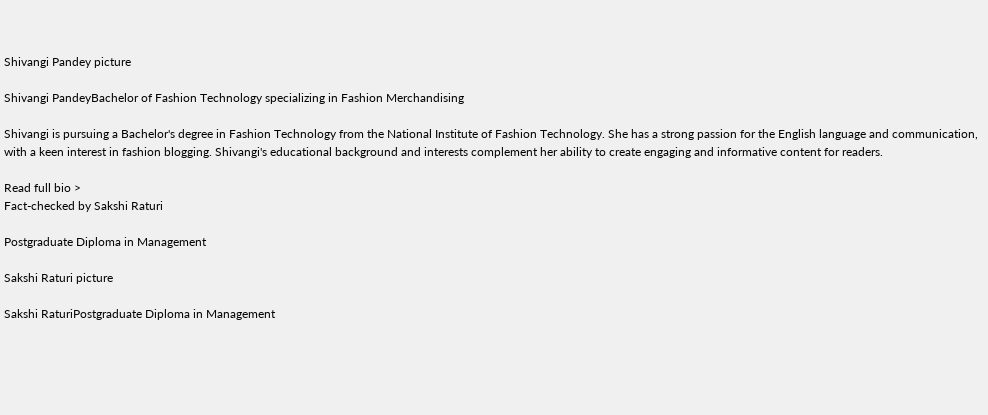Shivangi Pandey picture

Shivangi PandeyBachelor of Fashion Technology specializing in Fashion Merchandising

Shivangi is pursuing a Bachelor's degree in Fashion Technology from the National Institute of Fashion Technology. She has a strong passion for the English language and communication, with a keen interest in fashion blogging. Shivangi's educational background and interests complement her ability to create engaging and informative content for readers.

Read full bio >
Fact-checked by Sakshi Raturi

Postgraduate Diploma in Management

Sakshi Raturi picture

Sakshi RaturiPostgraduate Diploma in Management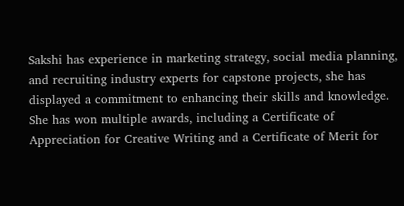Sakshi has experience in marketing strategy, social media planning, and recruiting industry experts for capstone projects, she has displayed a commitment to enhancing their skills and knowledge. She has won multiple awards, including a Certificate of Appreciation for Creative Writing and a Certificate of Merit for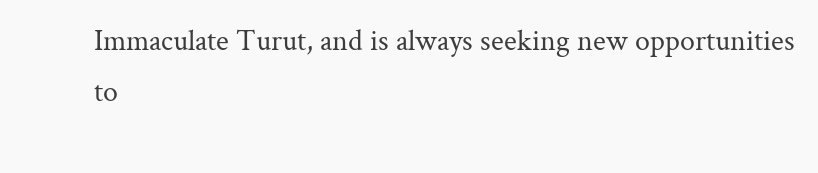Immaculate Turut, and is always seeking new opportunities to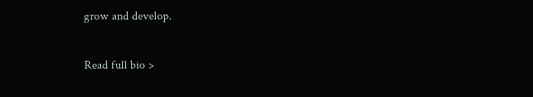grow and develop.

Read full bio >